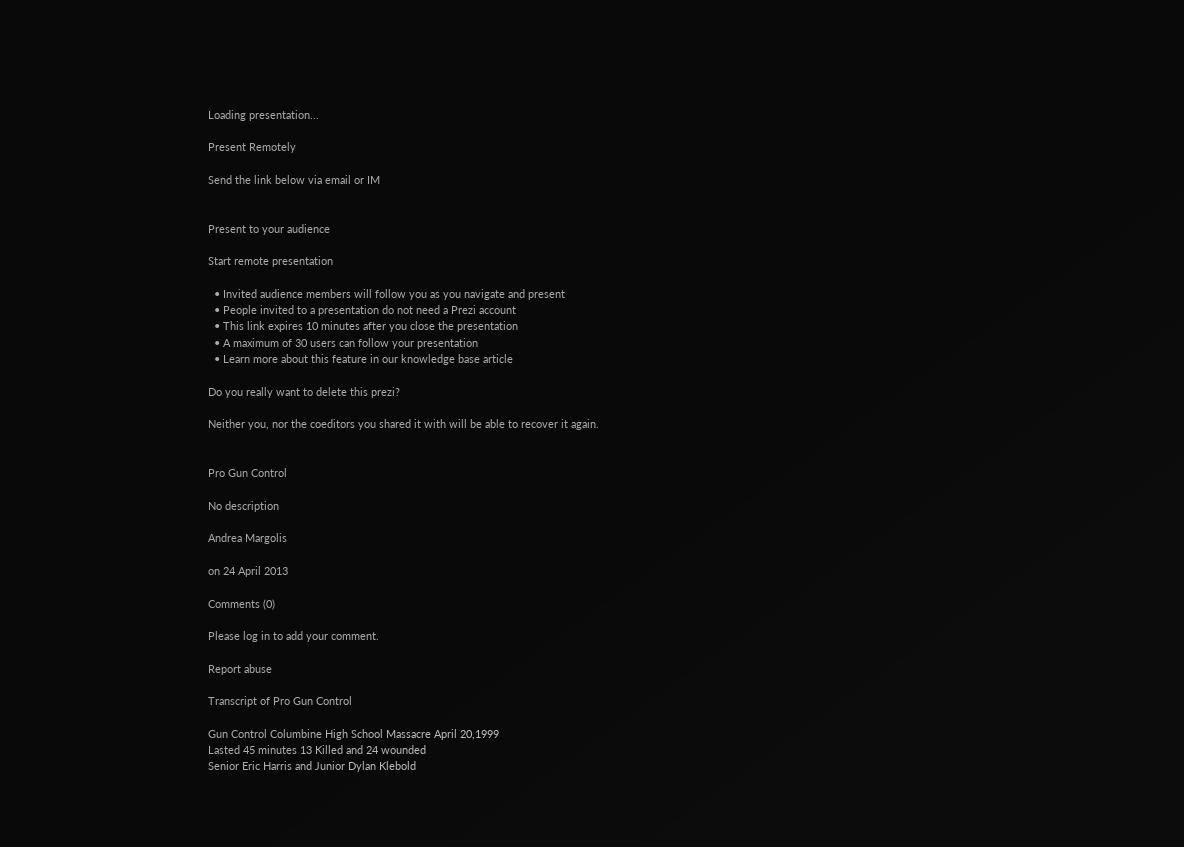Loading presentation...

Present Remotely

Send the link below via email or IM


Present to your audience

Start remote presentation

  • Invited audience members will follow you as you navigate and present
  • People invited to a presentation do not need a Prezi account
  • This link expires 10 minutes after you close the presentation
  • A maximum of 30 users can follow your presentation
  • Learn more about this feature in our knowledge base article

Do you really want to delete this prezi?

Neither you, nor the coeditors you shared it with will be able to recover it again.


Pro Gun Control

No description

Andrea Margolis

on 24 April 2013

Comments (0)

Please log in to add your comment.

Report abuse

Transcript of Pro Gun Control

Gun Control Columbine High School Massacre April 20,1999
Lasted 45 minutes 13 Killed and 24 wounded
Senior Eric Harris and Junior Dylan Klebold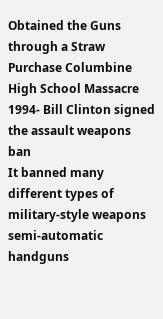Obtained the Guns through a Straw Purchase Columbine High School Massacre 1994- Bill Clinton signed the assault weapons ban
It banned many different types of military-style weapons
semi-automatic handguns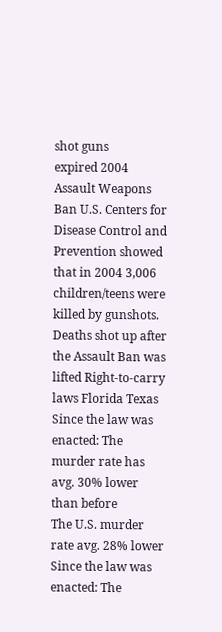shot guns
expired 2004 Assault Weapons Ban U.S. Centers for Disease Control and Prevention showed that in 2004 3,006 children/teens were killed by gunshots. Deaths shot up after
the Assault Ban was lifted Right-to-carry laws Florida Texas Since the law was enacted: The murder rate has avg. 30% lower than before
The U.S. murder rate avg. 28% lower Since the law was enacted: The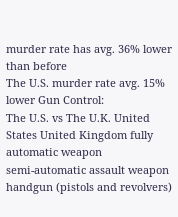murder rate has avg. 36% lower than before
The U.S. murder rate avg. 15% lower Gun Control:
The U.S. vs The U.K. United States United Kingdom fully automatic weapon
semi-automatic assault weapon
handgun (pistols and revolvers)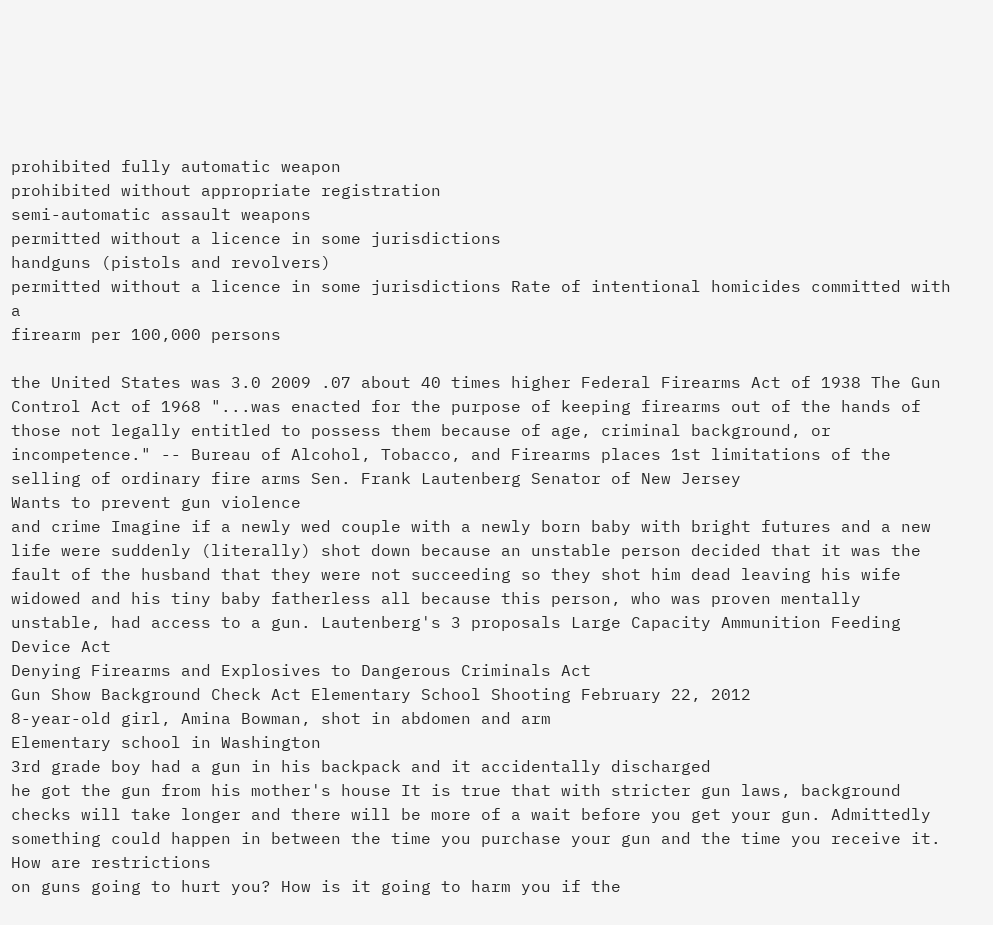prohibited fully automatic weapon
prohibited without appropriate registration
semi-automatic assault weapons
permitted without a licence in some jurisdictions
handguns (pistols and revolvers)
permitted without a licence in some jurisdictions Rate of intentional homicides committed with a
firearm per 100,000 persons

the United States was 3.0 2009 .07 about 40 times higher Federal Firearms Act of 1938 The Gun Control Act of 1968 "...was enacted for the purpose of keeping firearms out of the hands of those not legally entitled to possess them because of age, criminal background, or incompetence." -- Bureau of Alcohol, Tobacco, and Firearms places 1st limitations of the selling of ordinary fire arms Sen. Frank Lautenberg Senator of New Jersey
Wants to prevent gun violence
and crime Imagine if a newly wed couple with a newly born baby with bright futures and a new life were suddenly (literally) shot down because an unstable person decided that it was the fault of the husband that they were not succeeding so they shot him dead leaving his wife widowed and his tiny baby fatherless all because this person, who was proven mentally unstable, had access to a gun. Lautenberg's 3 proposals Large Capacity Ammunition Feeding Device Act
Denying Firearms and Explosives to Dangerous Criminals Act
Gun Show Background Check Act Elementary School Shooting February 22, 2012
8-year-old girl, Amina Bowman, shot in abdomen and arm
Elementary school in Washington
3rd grade boy had a gun in his backpack and it accidentally discharged
he got the gun from his mother's house It is true that with stricter gun laws, background checks will take longer and there will be more of a wait before you get your gun. Admittedly something could happen in between the time you purchase your gun and the time you receive it. How are restrictions
on guns going to hurt you? How is it going to harm you if the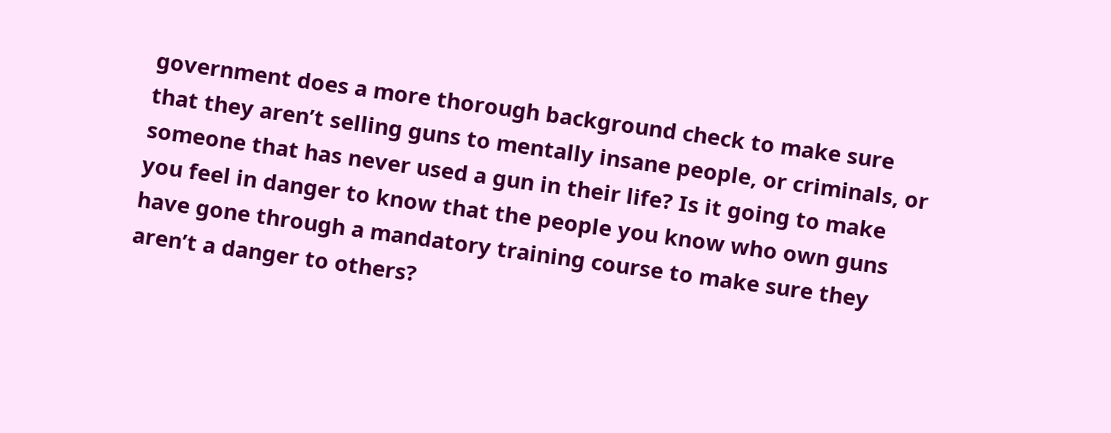government does a more thorough background check to make sure that they aren’t selling guns to mentally insane people, or criminals, or someone that has never used a gun in their life? Is it going to make you feel in danger to know that the people you know who own guns have gone through a mandatory training course to make sure they aren’t a danger to others?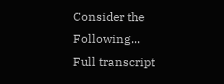Consider the Following...
Full transcript